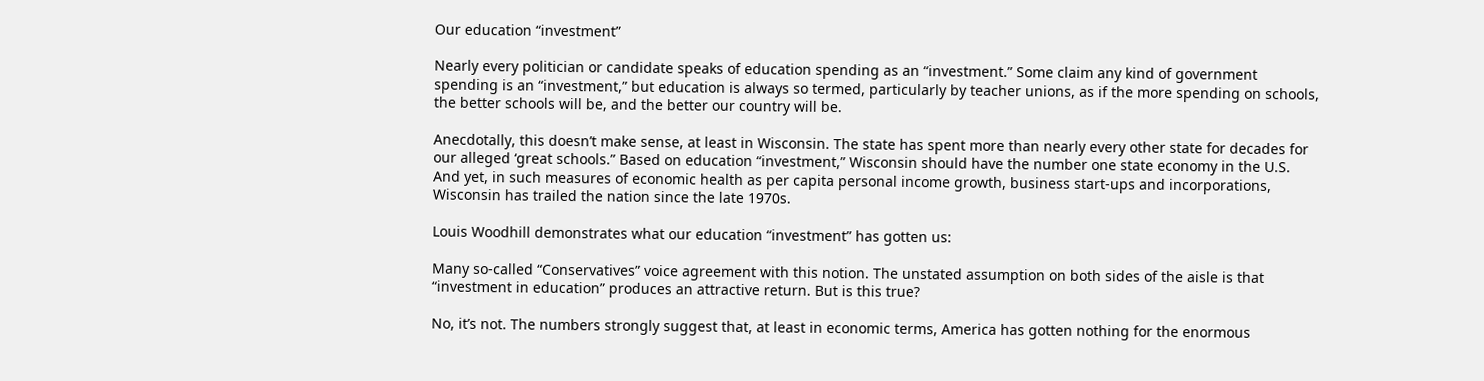Our education “investment”

Nearly every politician or candidate speaks of education spending as an “investment.” Some claim any kind of government spending is an “investment,” but education is always so termed, particularly by teacher unions, as if the more spending on schools, the better schools will be, and the better our country will be.

Anecdotally, this doesn’t make sense, at least in Wisconsin. The state has spent more than nearly every other state for decades for our alleged ‘great schools.” Based on education “investment,” Wisconsin should have the number one state economy in the U.S. And yet, in such measures of economic health as per capita personal income growth, business start-ups and incorporations, Wisconsin has trailed the nation since the late 1970s.

Louis Woodhill demonstrates what our education “investment” has gotten us:

Many so-called “Conservatives” voice agreement with this notion. The unstated assumption on both sides of the aisle is that “investment in education” produces an attractive return. But is this true?

No, it’s not. The numbers strongly suggest that, at least in economic terms, America has gotten nothing for the enormous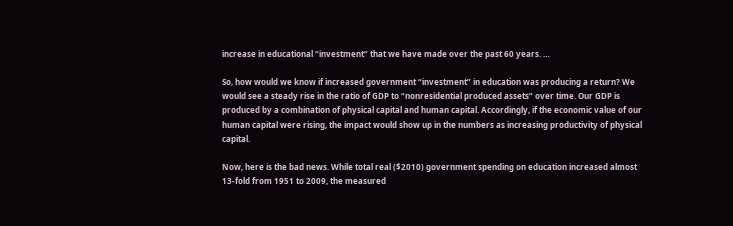increase in educational “investment” that we have made over the past 60 years. …

So, how would we know if increased government “investment” in education was producing a return? We would see a steady rise in the ratio of GDP to “nonresidential produced assets” over time. Our GDP is produced by a combination of physical capital and human capital. Accordingly, if the economic value of our human capital were rising, the impact would show up in the numbers as increasing productivity of physical capital.

Now, here is the bad news. While total real ($2010) government spending on education increased almost 13-fold from 1951 to 2009, the measured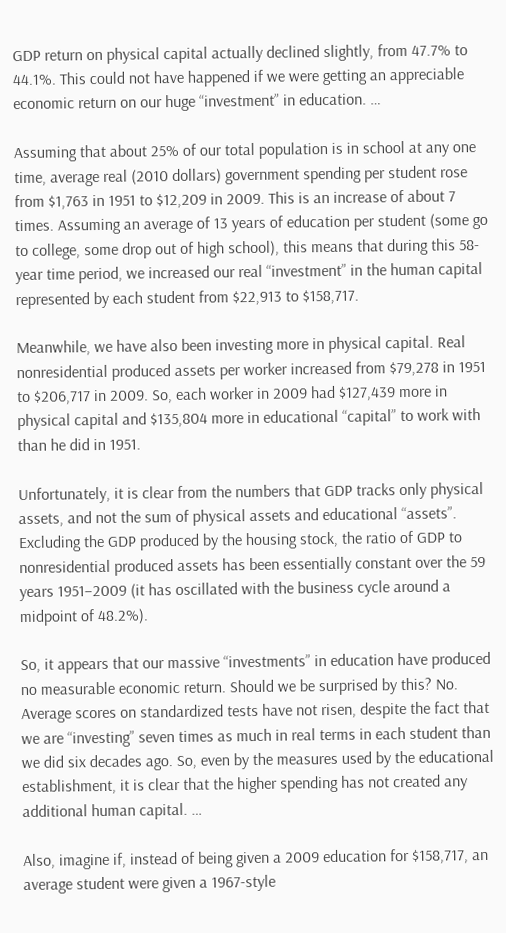GDP return on physical capital actually declined slightly, from 47.7% to 44.1%. This could not have happened if we were getting an appreciable economic return on our huge “investment” in education. …

Assuming that about 25% of our total population is in school at any one time, average real (2010 dollars) government spending per student rose from $1,763 in 1951 to $12,209 in 2009. This is an increase of about 7 times. Assuming an average of 13 years of education per student (some go to college, some drop out of high school), this means that during this 58-year time period, we increased our real “investment” in the human capital represented by each student from $22,913 to $158,717.

Meanwhile, we have also been investing more in physical capital. Real nonresidential produced assets per worker increased from $79,278 in 1951 to $206,717 in 2009. So, each worker in 2009 had $127,439 more in physical capital and $135,804 more in educational “capital” to work with than he did in 1951.

Unfortunately, it is clear from the numbers that GDP tracks only physical assets, and not the sum of physical assets and educational “assets”. Excluding the GDP produced by the housing stock, the ratio of GDP to nonresidential produced assets has been essentially constant over the 59 years 1951–2009 (it has oscillated with the business cycle around a midpoint of 48.2%).

So, it appears that our massive “investments” in education have produced no measurable economic return. Should we be surprised by this? No. Average scores on standardized tests have not risen, despite the fact that we are “investing” seven times as much in real terms in each student than we did six decades ago. So, even by the measures used by the educational establishment, it is clear that the higher spending has not created any additional human capital. …

Also, imagine if, instead of being given a 2009 education for $158,717, an average student were given a 1967-style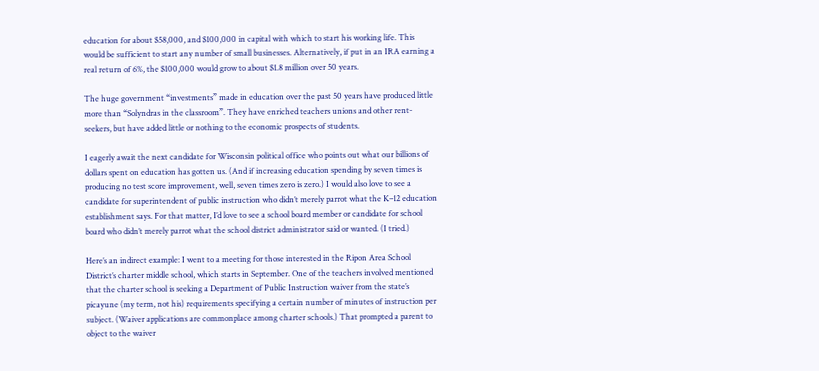education for about $58,000, and $100,000 in capital with which to start his working life. This would be sufficient to start any number of small businesses. Alternatively, if put in an IRA earning a real return of 6%, the $100,000 would grow to about $1.8 million over 50 years.

The huge government “investments” made in education over the past 50 years have produced little more than “Solyndras in the classroom”. They have enriched teachers unions and other rent-seekers, but have added little or nothing to the economic prospects of students.

I eagerly await the next candidate for Wisconsin political office who points out what our billions of dollars spent on education has gotten us. (And if increasing education spending by seven times is producing no test score improvement, well, seven times zero is zero.) I would also love to see a candidate for superintendent of public instruction who didn’t merely parrot what the K–12 education establishment says. For that matter, I’d love to see a school board member or candidate for school board who didn’t merely parrot what the school district administrator said or wanted. (I tried.)

Here’s an indirect example: I went to a meeting for those interested in the Ripon Area School District’s charter middle school, which starts in September. One of the teachers involved mentioned that the charter school is seeking a Department of Public Instruction waiver from the state’s picayune (my term, not his) requirements specifying a certain number of minutes of instruction per subject. (Waiver applications are commonplace among charter schools.) That prompted a parent to object to the waiver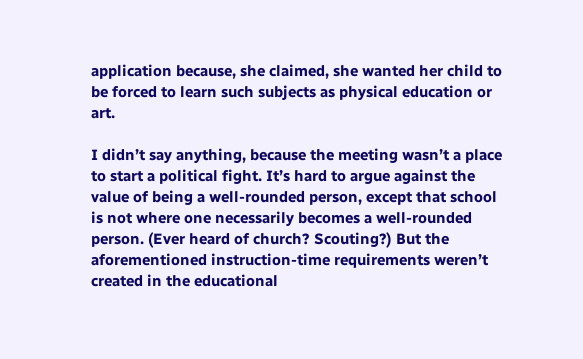application because, she claimed, she wanted her child to be forced to learn such subjects as physical education or art.

I didn’t say anything, because the meeting wasn’t a place to start a political fight. It’s hard to argue against the value of being a well-rounded person, except that school is not where one necessarily becomes a well-rounded person. (Ever heard of church? Scouting?) But the aforementioned instruction-time requirements weren’t created in the educational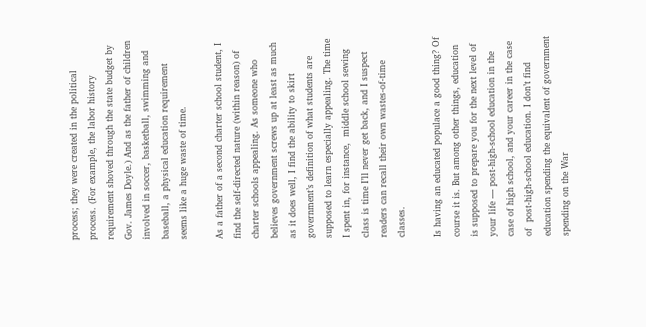process; they were created in the political process. (For example, the labor history requirement shoved through the state budget by Gov. James Doyle.) And as the father of children involved in soccer, basketball, swimming and baseball, a physical education requirement seems like a huge waste of time.

As a father of a second charter school student, I find the self-directed nature (within reason) of charter schools appealing. As someone who believes government screws up at least as much as it does well, I find the ability to skirt government’s definition of what students are supposed to learn especially appealing. The time I spent in, for instance,  middle school sewing class is time I’ll never get back, and I suspect readers can recall their own wastes-of-time classes.

Is having an educated populace a good thing? Of course it is. But among other things, education is supposed to prepare you for the next level of your life — post-high-school education in the case of high school, and your career in the case of  post-high-school education. I don’t find education spending the equivalent of government spending on the War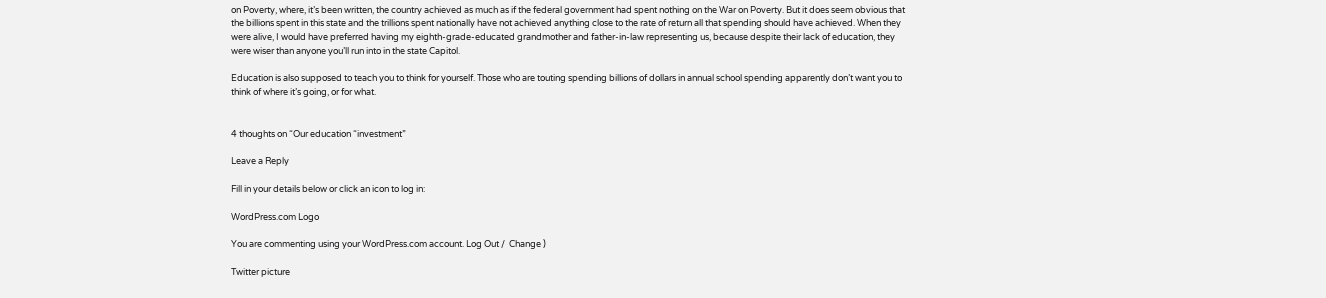on Poverty, where, it’s been written, the country achieved as much as if the federal government had spent nothing on the War on Poverty. But it does seem obvious that the billions spent in this state and the trillions spent nationally have not achieved anything close to the rate of return all that spending should have achieved. When they were alive, I would have preferred having my eighth-grade-educated grandmother and father-in-law representing us, because despite their lack of education, they were wiser than anyone you’ll run into in the state Capitol.

Education is also supposed to teach you to think for yourself. Those who are touting spending billions of dollars in annual school spending apparently don’t want you to think of where it’s going, or for what.


4 thoughts on “Our education “investment”

Leave a Reply

Fill in your details below or click an icon to log in:

WordPress.com Logo

You are commenting using your WordPress.com account. Log Out /  Change )

Twitter picture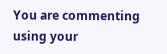You are commenting using your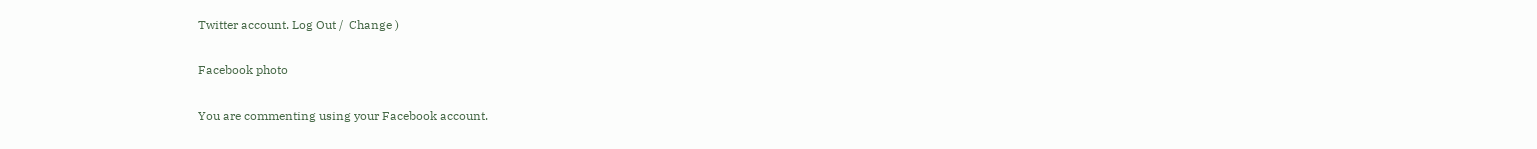Twitter account. Log Out /  Change )

Facebook photo

You are commenting using your Facebook account.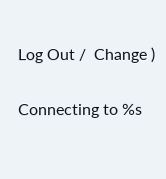Log Out /  Change )

Connecting to %s